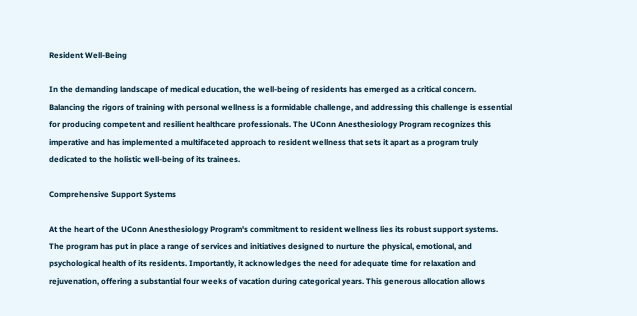Resident Well-Being

In the demanding landscape of medical education, the well-being of residents has emerged as a critical concern. Balancing the rigors of training with personal wellness is a formidable challenge, and addressing this challenge is essential for producing competent and resilient healthcare professionals. The UConn Anesthesiology Program recognizes this imperative and has implemented a multifaceted approach to resident wellness that sets it apart as a program truly dedicated to the holistic well-being of its trainees.

Comprehensive Support Systems

At the heart of the UConn Anesthesiology Program's commitment to resident wellness lies its robust support systems. The program has put in place a range of services and initiatives designed to nurture the physical, emotional, and psychological health of its residents. Importantly, it acknowledges the need for adequate time for relaxation and rejuvenation, offering a substantial four weeks of vacation during categorical years. This generous allocation allows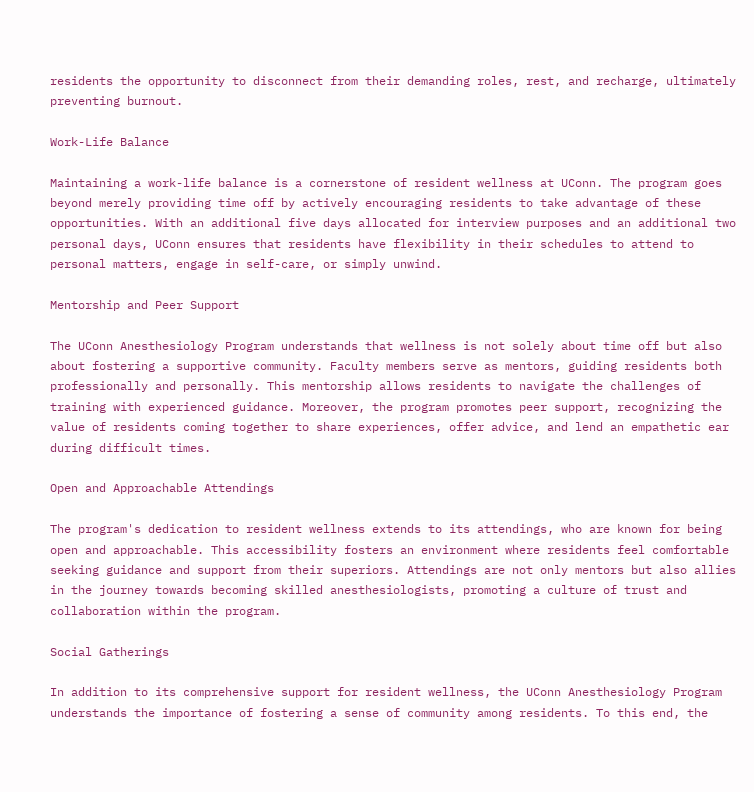residents the opportunity to disconnect from their demanding roles, rest, and recharge, ultimately preventing burnout.

Work-Life Balance

Maintaining a work-life balance is a cornerstone of resident wellness at UConn. The program goes beyond merely providing time off by actively encouraging residents to take advantage of these opportunities. With an additional five days allocated for interview purposes and an additional two personal days, UConn ensures that residents have flexibility in their schedules to attend to personal matters, engage in self-care, or simply unwind.

Mentorship and Peer Support

The UConn Anesthesiology Program understands that wellness is not solely about time off but also about fostering a supportive community. Faculty members serve as mentors, guiding residents both professionally and personally. This mentorship allows residents to navigate the challenges of training with experienced guidance. Moreover, the program promotes peer support, recognizing the value of residents coming together to share experiences, offer advice, and lend an empathetic ear during difficult times.

Open and Approachable Attendings

The program's dedication to resident wellness extends to its attendings, who are known for being open and approachable. This accessibility fosters an environment where residents feel comfortable seeking guidance and support from their superiors. Attendings are not only mentors but also allies in the journey towards becoming skilled anesthesiologists, promoting a culture of trust and collaboration within the program.

Social Gatherings

In addition to its comprehensive support for resident wellness, the UConn Anesthesiology Program understands the importance of fostering a sense of community among residents. To this end, the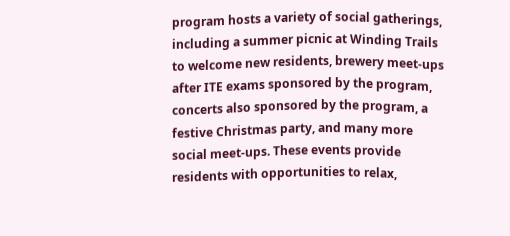program hosts a variety of social gatherings, including a summer picnic at Winding Trails to welcome new residents, brewery meet-ups after ITE exams sponsored by the program, concerts also sponsored by the program, a festive Christmas party, and many more social meet-ups. These events provide residents with opportunities to relax,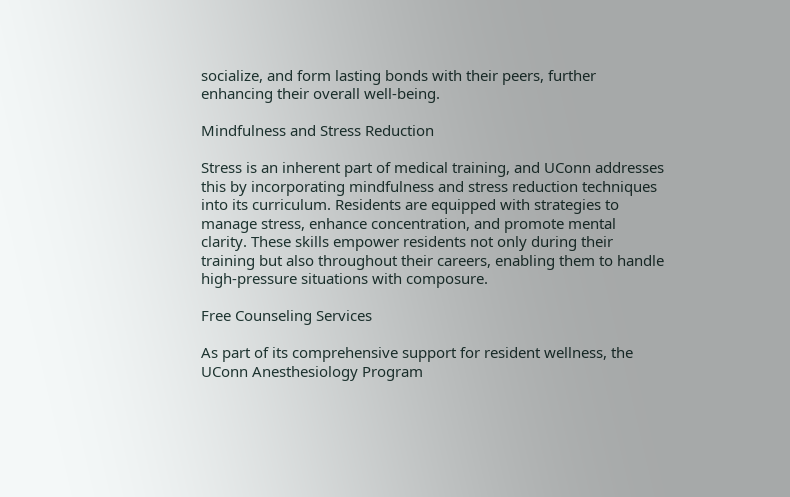socialize, and form lasting bonds with their peers, further enhancing their overall well-being.

Mindfulness and Stress Reduction

Stress is an inherent part of medical training, and UConn addresses this by incorporating mindfulness and stress reduction techniques into its curriculum. Residents are equipped with strategies to manage stress, enhance concentration, and promote mental clarity. These skills empower residents not only during their training but also throughout their careers, enabling them to handle high-pressure situations with composure.

Free Counseling Services

As part of its comprehensive support for resident wellness, the UConn Anesthesiology Program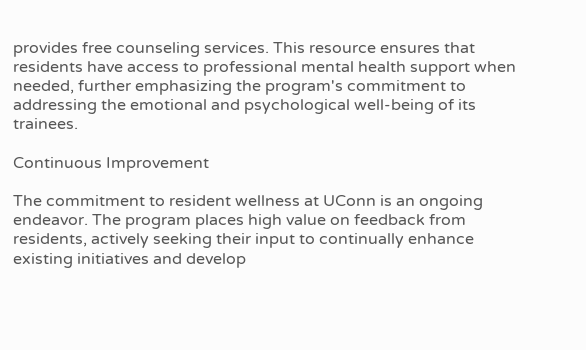provides free counseling services. This resource ensures that residents have access to professional mental health support when needed, further emphasizing the program's commitment to addressing the emotional and psychological well-being of its trainees.

Continuous Improvement

The commitment to resident wellness at UConn is an ongoing endeavor. The program places high value on feedback from residents, actively seeking their input to continually enhance existing initiatives and develop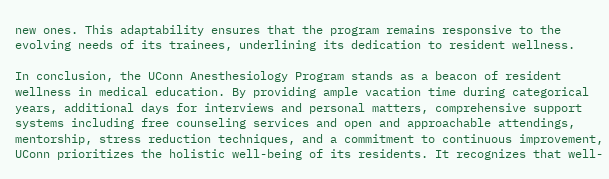new ones. This adaptability ensures that the program remains responsive to the evolving needs of its trainees, underlining its dedication to resident wellness.

In conclusion, the UConn Anesthesiology Program stands as a beacon of resident wellness in medical education. By providing ample vacation time during categorical years, additional days for interviews and personal matters, comprehensive support systems including free counseling services and open and approachable attendings, mentorship, stress reduction techniques, and a commitment to continuous improvement, UConn prioritizes the holistic well-being of its residents. It recognizes that well-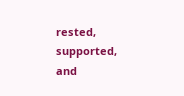rested, supported, and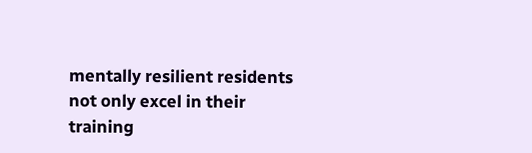mentally resilient residents not only excel in their training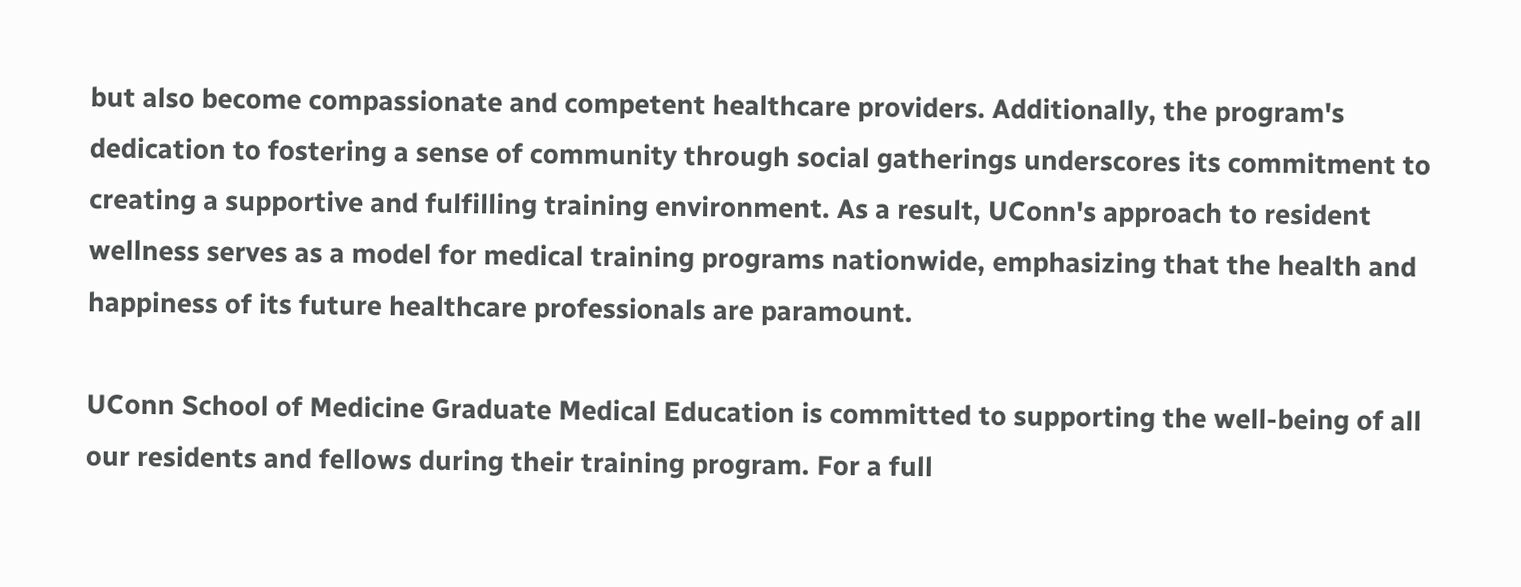but also become compassionate and competent healthcare providers. Additionally, the program's dedication to fostering a sense of community through social gatherings underscores its commitment to creating a supportive and fulfilling training environment. As a result, UConn's approach to resident wellness serves as a model for medical training programs nationwide, emphasizing that the health and happiness of its future healthcare professionals are paramount.

UConn School of Medicine Graduate Medical Education is committed to supporting the well-being of all our residents and fellows during their training program. For a full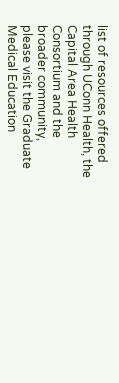list of resources offered through UConn Health, the Capital Area Health Consortium and the broader community, please visit the Graduate Medical Education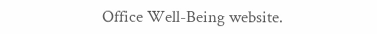Office Well-Being website.